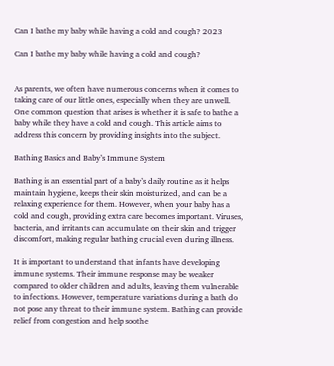Can I bathe my baby while having a cold and cough? 2023

Can I bathe my baby while having a cold and cough?


As parents, we often have numerous concerns when it comes to taking care of our little ones, especially when they are unwell. One common question that arises is whether it is safe to bathe a baby while they have a cold and cough. This article aims to address this concern by providing insights into the subject.

Bathing Basics and Baby’s Immune System

Bathing is an essential part of a baby’s daily routine as it helps maintain hygiene, keeps their skin moisturized, and can be a relaxing experience for them. However, when your baby has a cold and cough, providing extra care becomes important. Viruses, bacteria, and irritants can accumulate on their skin and trigger discomfort, making regular bathing crucial even during illness.

It is important to understand that infants have developing immune systems. Their immune response may be weaker compared to older children and adults, leaving them vulnerable to infections. However, temperature variations during a bath do not pose any threat to their immune system. Bathing can provide relief from congestion and help soothe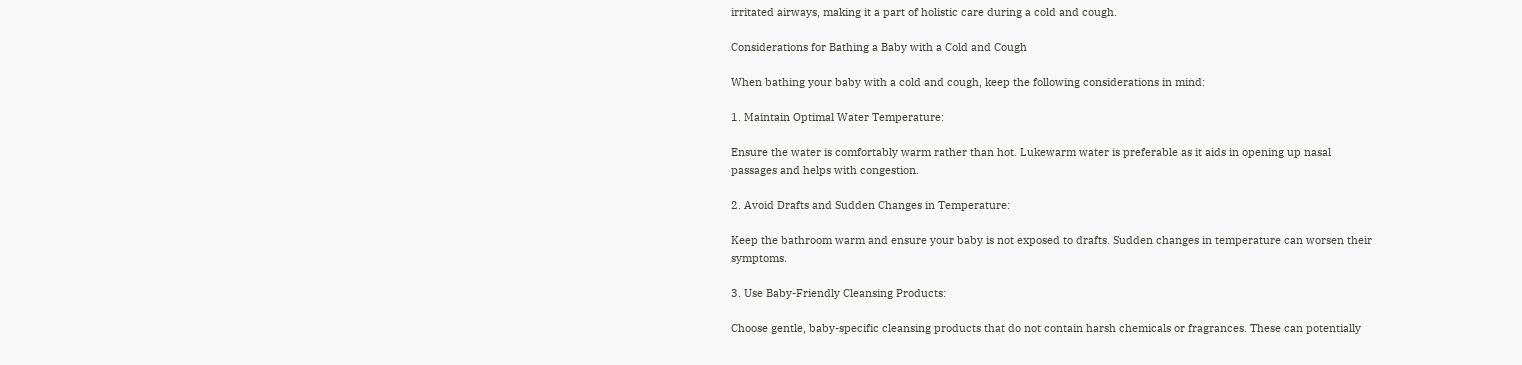irritated airways, making it a part of holistic care during a cold and cough.

Considerations for Bathing a Baby with a Cold and Cough

When bathing your baby with a cold and cough, keep the following considerations in mind:

1. Maintain Optimal Water Temperature:

Ensure the water is comfortably warm rather than hot. Lukewarm water is preferable as it aids in opening up nasal passages and helps with congestion.

2. Avoid Drafts and Sudden Changes in Temperature:

Keep the bathroom warm and ensure your baby is not exposed to drafts. Sudden changes in temperature can worsen their symptoms.

3. Use Baby-Friendly Cleansing Products:

Choose gentle, baby-specific cleansing products that do not contain harsh chemicals or fragrances. These can potentially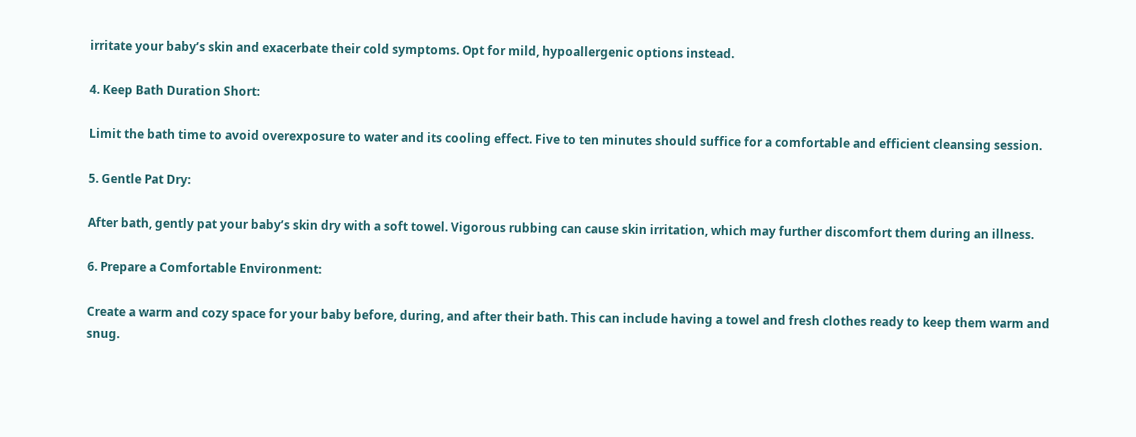irritate your baby’s skin and exacerbate their cold symptoms. Opt for mild, hypoallergenic options instead.

4. Keep Bath Duration Short:

Limit the bath time to avoid overexposure to water and its cooling effect. Five to ten minutes should suffice for a comfortable and efficient cleansing session.

5. Gentle Pat Dry:

After bath, gently pat your baby’s skin dry with a soft towel. Vigorous rubbing can cause skin irritation, which may further discomfort them during an illness.

6. Prepare a Comfortable Environment:

Create a warm and cozy space for your baby before, during, and after their bath. This can include having a towel and fresh clothes ready to keep them warm and snug.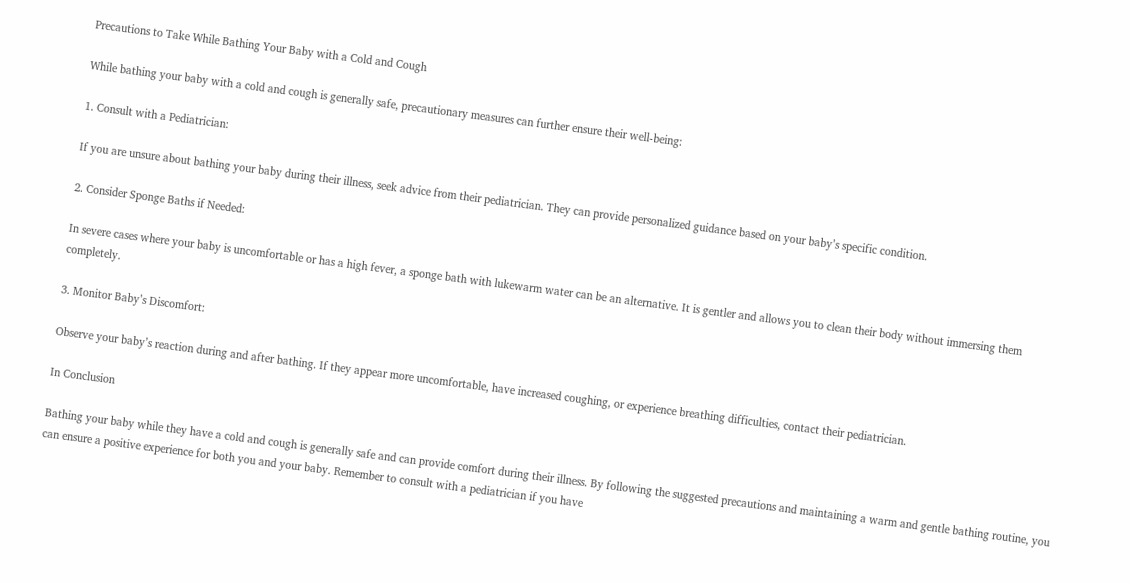Precautions to Take While Bathing Your Baby with a Cold and Cough

While bathing your baby with a cold and cough is generally safe, precautionary measures can further ensure their well-being:

1. Consult with a Pediatrician:

If you are unsure about bathing your baby during their illness, seek advice from their pediatrician. They can provide personalized guidance based on your baby’s specific condition.

2. Consider Sponge Baths if Needed:

In severe cases where your baby is uncomfortable or has a high fever, a sponge bath with lukewarm water can be an alternative. It is gentler and allows you to clean their body without immersing them completely.

3. Monitor Baby’s Discomfort:

Observe your baby’s reaction during and after bathing. If they appear more uncomfortable, have increased coughing, or experience breathing difficulties, contact their pediatrician.

In Conclusion

Bathing your baby while they have a cold and cough is generally safe and can provide comfort during their illness. By following the suggested precautions and maintaining a warm and gentle bathing routine, you can ensure a positive experience for both you and your baby. Remember to consult with a pediatrician if you have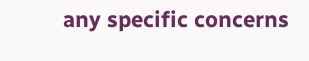any specific concerns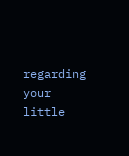regarding your little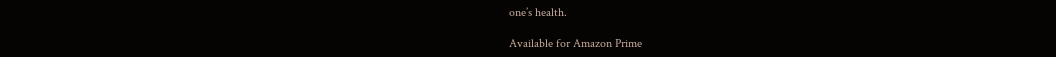one’s health.

Available for Amazon Prime